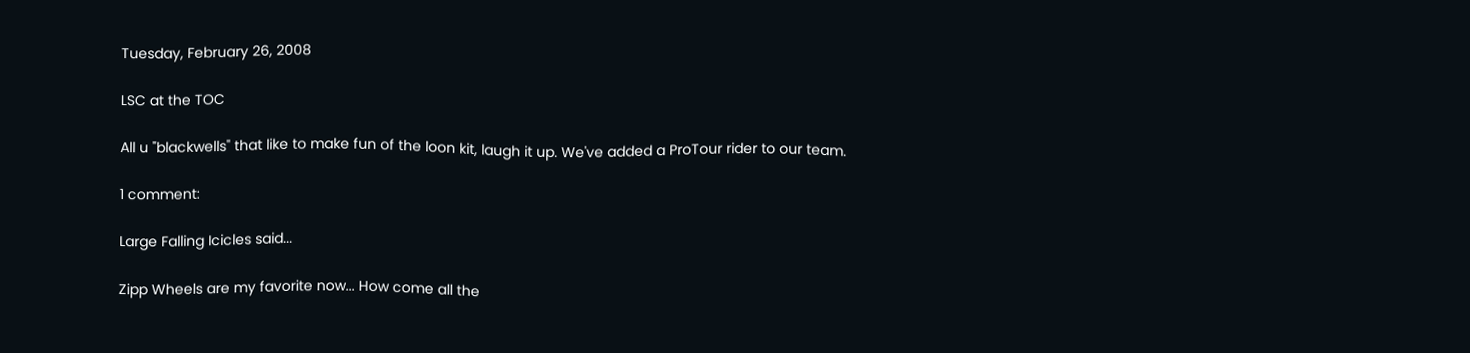Tuesday, February 26, 2008

LSC at the TOC

All u "blackwells" that like to make fun of the loon kit, laugh it up. We've added a ProTour rider to our team.

1 comment:

Large Falling Icicles said...

Zipp Wheels are my favorite now... How come all the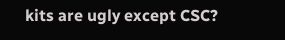kits are ugly except CSC?